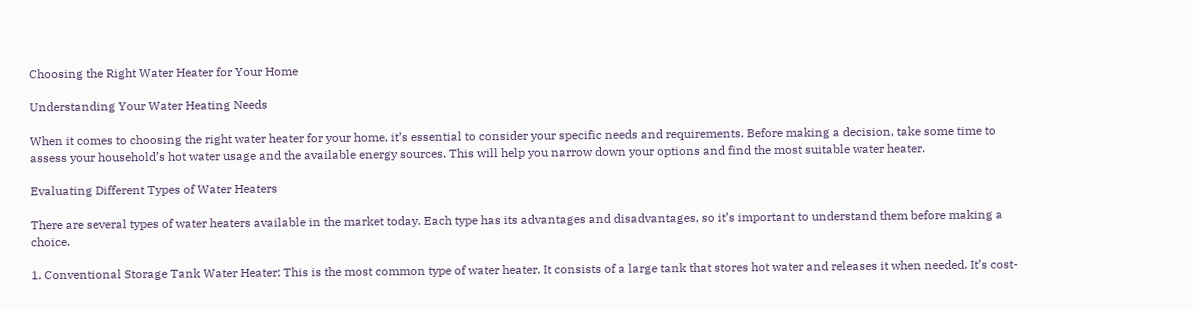Choosing the Right Water Heater for Your Home

Understanding Your Water Heating Needs

When it comes to choosing the right water heater for your home, it’s essential to consider your specific needs and requirements. Before making a decision, take some time to assess your household’s hot water usage and the available energy sources. This will help you narrow down your options and find the most suitable water heater.

Evaluating Different Types of Water Heaters

There are several types of water heaters available in the market today. Each type has its advantages and disadvantages, so it’s important to understand them before making a choice.

1. Conventional Storage Tank Water Heater: This is the most common type of water heater. It consists of a large tank that stores hot water and releases it when needed. It’s cost-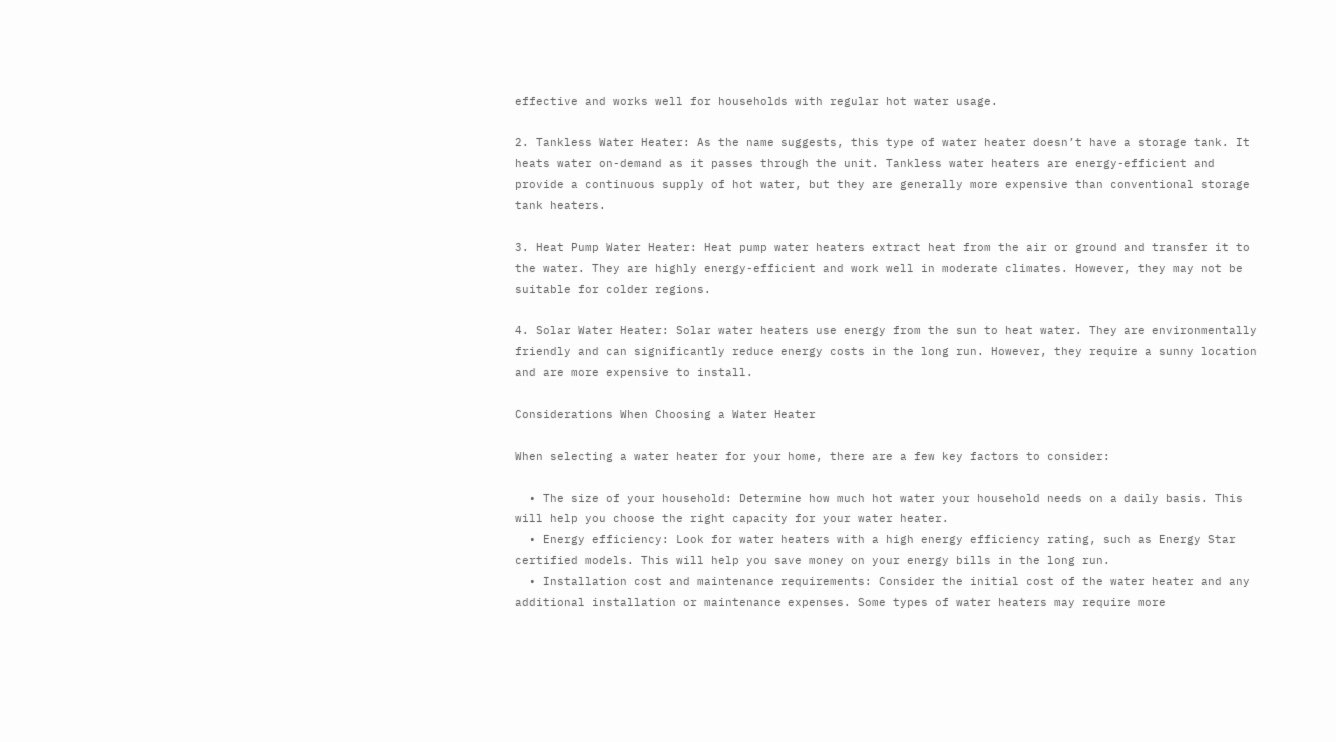effective and works well for households with regular hot water usage.

2. Tankless Water Heater: As the name suggests, this type of water heater doesn’t have a storage tank. It heats water on-demand as it passes through the unit. Tankless water heaters are energy-efficient and provide a continuous supply of hot water, but they are generally more expensive than conventional storage tank heaters.

3. Heat Pump Water Heater: Heat pump water heaters extract heat from the air or ground and transfer it to the water. They are highly energy-efficient and work well in moderate climates. However, they may not be suitable for colder regions.

4. Solar Water Heater: Solar water heaters use energy from the sun to heat water. They are environmentally friendly and can significantly reduce energy costs in the long run. However, they require a sunny location and are more expensive to install.

Considerations When Choosing a Water Heater

When selecting a water heater for your home, there are a few key factors to consider:

  • The size of your household: Determine how much hot water your household needs on a daily basis. This will help you choose the right capacity for your water heater.
  • Energy efficiency: Look for water heaters with a high energy efficiency rating, such as Energy Star certified models. This will help you save money on your energy bills in the long run.
  • Installation cost and maintenance requirements: Consider the initial cost of the water heater and any additional installation or maintenance expenses. Some types of water heaters may require more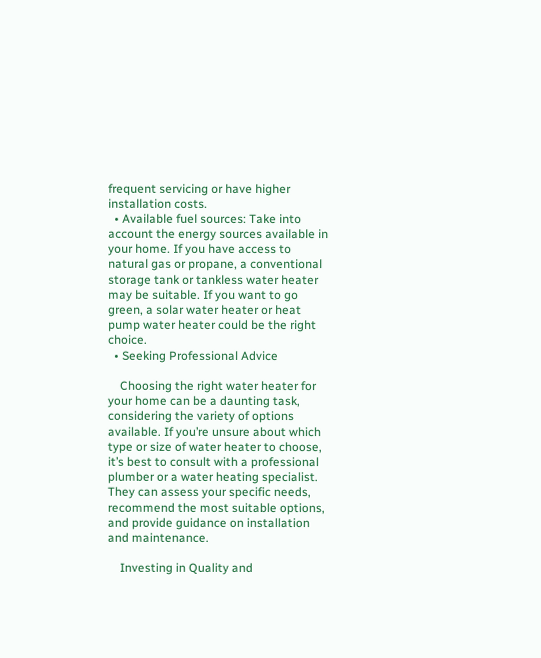frequent servicing or have higher installation costs.
  • Available fuel sources: Take into account the energy sources available in your home. If you have access to natural gas or propane, a conventional storage tank or tankless water heater may be suitable. If you want to go green, a solar water heater or heat pump water heater could be the right choice.
  • Seeking Professional Advice

    Choosing the right water heater for your home can be a daunting task, considering the variety of options available. If you’re unsure about which type or size of water heater to choose, it’s best to consult with a professional plumber or a water heating specialist. They can assess your specific needs, recommend the most suitable options, and provide guidance on installation and maintenance.

    Investing in Quality and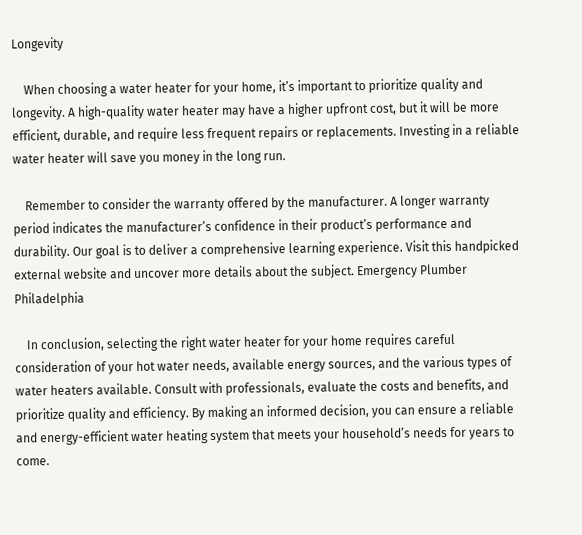Longevity

    When choosing a water heater for your home, it’s important to prioritize quality and longevity. A high-quality water heater may have a higher upfront cost, but it will be more efficient, durable, and require less frequent repairs or replacements. Investing in a reliable water heater will save you money in the long run.

    Remember to consider the warranty offered by the manufacturer. A longer warranty period indicates the manufacturer’s confidence in their product’s performance and durability. Our goal is to deliver a comprehensive learning experience. Visit this handpicked external website and uncover more details about the subject. Emergency Plumber Philadelphia

    In conclusion, selecting the right water heater for your home requires careful consideration of your hot water needs, available energy sources, and the various types of water heaters available. Consult with professionals, evaluate the costs and benefits, and prioritize quality and efficiency. By making an informed decision, you can ensure a reliable and energy-efficient water heating system that meets your household’s needs for years to come.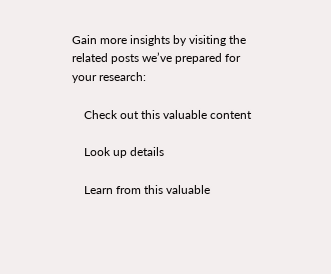Gain more insights by visiting the related posts we’ve prepared for your research:

    Check out this valuable content

    Look up details

    Learn from this valuable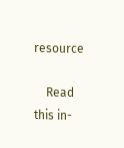resource

    Read this in-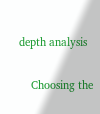depth analysis

    Choosing the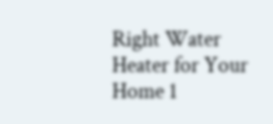Right Water Heater for Your Home 1